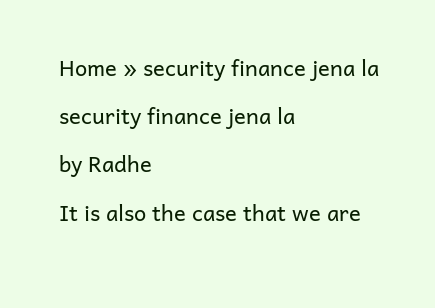Home » security finance jena la

security finance jena la

by Radhe

It is also the case that we are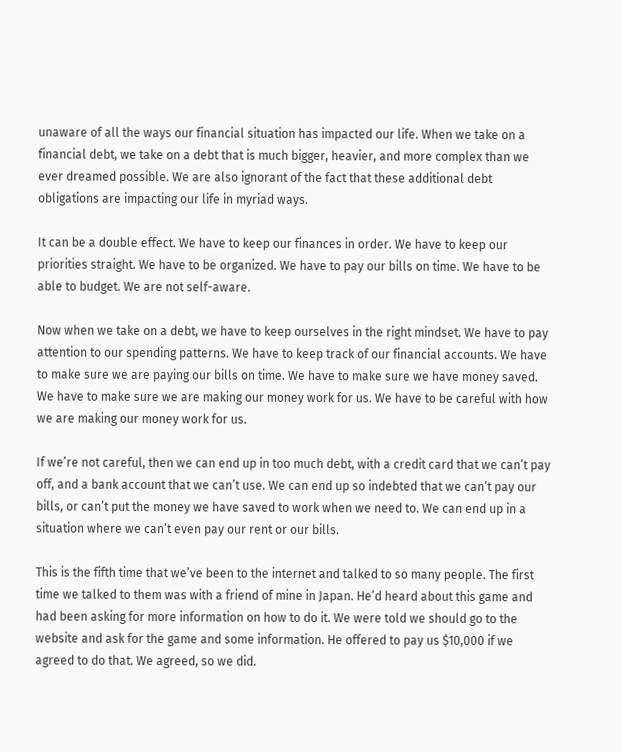unaware of all the ways our financial situation has impacted our life. When we take on a financial debt, we take on a debt that is much bigger, heavier, and more complex than we ever dreamed possible. We are also ignorant of the fact that these additional debt obligations are impacting our life in myriad ways.

It can be a double effect. We have to keep our finances in order. We have to keep our priorities straight. We have to be organized. We have to pay our bills on time. We have to be able to budget. We are not self-aware.

Now when we take on a debt, we have to keep ourselves in the right mindset. We have to pay attention to our spending patterns. We have to keep track of our financial accounts. We have to make sure we are paying our bills on time. We have to make sure we have money saved. We have to make sure we are making our money work for us. We have to be careful with how we are making our money work for us.

If we’re not careful, then we can end up in too much debt, with a credit card that we can’t pay off, and a bank account that we can’t use. We can end up so indebted that we can’t pay our bills, or can’t put the money we have saved to work when we need to. We can end up in a situation where we can’t even pay our rent or our bills.

This is the fifth time that we’ve been to the internet and talked to so many people. The first time we talked to them was with a friend of mine in Japan. He’d heard about this game and had been asking for more information on how to do it. We were told we should go to the website and ask for the game and some information. He offered to pay us $10,000 if we agreed to do that. We agreed, so we did.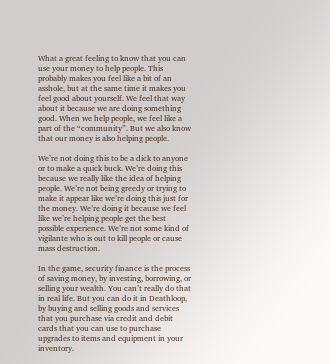What a great feeling to know that you can use your money to help people. This probably makes you feel like a bit of an asshole, but at the same time it makes you feel good about yourself. We feel that way about it because we are doing something good. When we help people, we feel like a part of the “community”. But we also know that our money is also helping people.

We’re not doing this to be a dick to anyone or to make a quick buck. We’re doing this because we really like the idea of helping people. We’re not being greedy or trying to make it appear like we’re doing this just for the money. We’re doing it because we feel like we’re helping people get the best possible experience. We’re not some kind of vigilante who is out to kill people or cause mass destruction.

In the game, security finance is the process of saving money, by investing, borrowing, or selling your wealth. You can’t really do that in real life. But you can do it in Deathloop, by buying and selling goods and services that you purchase via credit and debit cards that you can use to purchase upgrades to items and equipment in your inventory.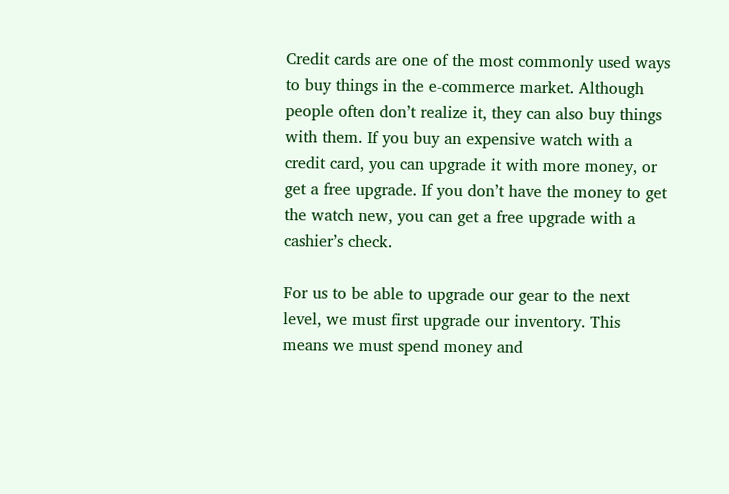Credit cards are one of the most commonly used ways to buy things in the e-commerce market. Although people often don’t realize it, they can also buy things with them. If you buy an expensive watch with a credit card, you can upgrade it with more money, or get a free upgrade. If you don’t have the money to get the watch new, you can get a free upgrade with a cashier’s check.

For us to be able to upgrade our gear to the next level, we must first upgrade our inventory. This means we must spend money and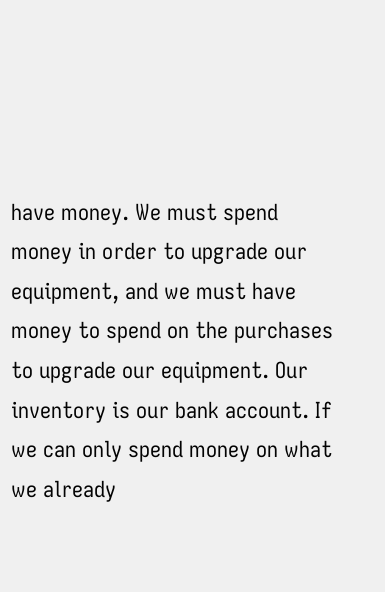have money. We must spend money in order to upgrade our equipment, and we must have money to spend on the purchases to upgrade our equipment. Our inventory is our bank account. If we can only spend money on what we already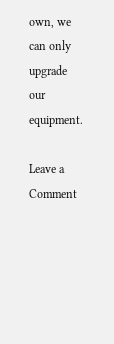own, we can only upgrade our equipment.

Leave a Comment